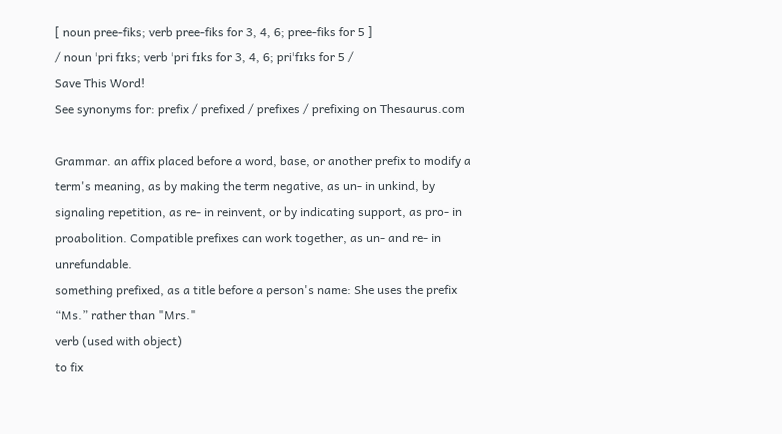[ noun pree-fiks; verb pree-fiks for 3, 4, 6; pree-fiks for 5 ]
/ noun ˈpri fɪks; verb ˈpri fɪks for 3, 4, 6; priˈfɪks for 5 /
Save This Word!
See synonyms for: prefix / prefixed / prefixes / prefixing on Thesaurus.com

Grammar. an affix placed before a word, base, or another prefix to modify a term's meaning, as by making the term negative, as un- in unkind, by signaling repetition, as re- in reinvent, or by indicating support, as pro- in proabolition. Compatible prefixes can work together, as un- and re- in unrefundable.
something prefixed, as a title before a person's name: She uses the prefix “Ms.” rather than "Mrs."
verb (used with object)
to fix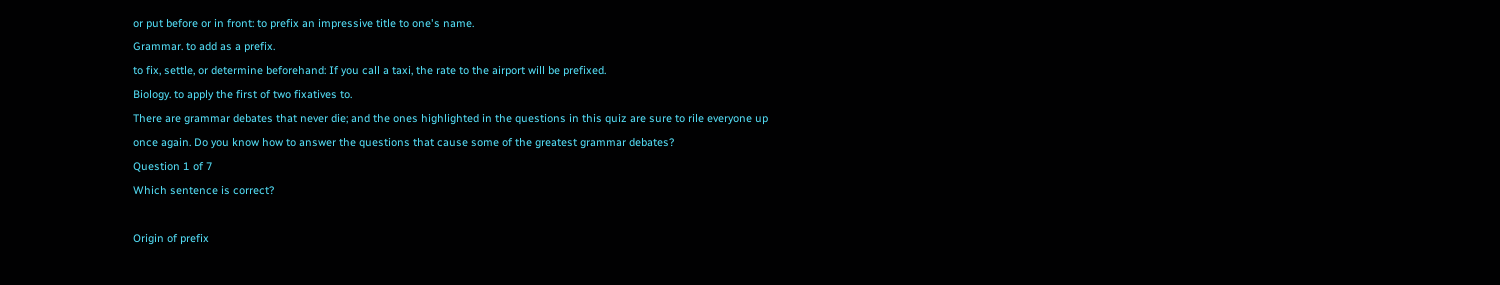or put before or in front: to prefix an impressive title to one's name.
Grammar. to add as a prefix.
to fix, settle, or determine beforehand: If you call a taxi, the rate to the airport will be prefixed.
Biology. to apply the first of two fixatives to.
There are grammar debates that never die; and the ones highlighted in the questions in this quiz are sure to rile everyone up once again. Do you know how to answer the questions that cause some of the greatest grammar debates?
Question 1 of 7
Which sentence is correct?

Origin of prefix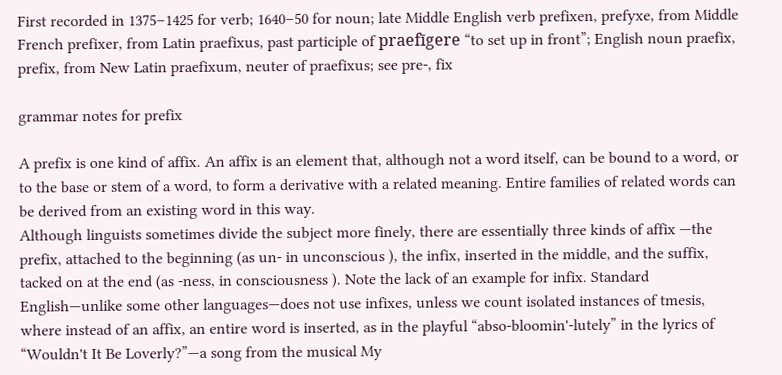First recorded in 1375–1425 for verb; 1640–50 for noun; late Middle English verb prefixen, prefyxe, from Middle French prefixer, from Latin praefixus, past participle of praefīgere “to set up in front”; English noun praefix, prefix, from New Latin praefixum, neuter of praefixus; see pre-, fix

grammar notes for prefix

A prefix is one kind of affix. An affix is an element that, although not a word itself, can be bound to a word, or to the base or stem of a word, to form a derivative with a related meaning. Entire families of related words can be derived from an existing word in this way.
Although linguists sometimes divide the subject more finely, there are essentially three kinds of affix —the prefix, attached to the beginning (as un- in unconscious ), the infix, inserted in the middle, and the suffix, tacked on at the end (as -ness, in consciousness ). Note the lack of an example for infix. Standard English—unlike some other languages—does not use infixes, unless we count isolated instances of tmesis, where instead of an affix, an entire word is inserted, as in the playful “abso-bloomin'-lutely” in the lyrics of “Wouldn't It Be Loverly?”—a song from the musical My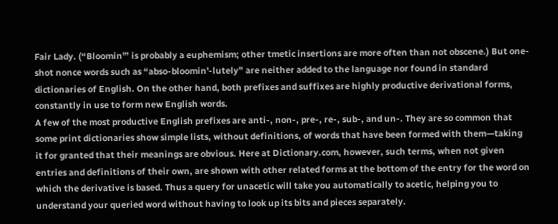Fair Lady. (“Bloomin'” is probably a euphemism; other tmetic insertions are more often than not obscene.) But one-shot nonce words such as “abso-bloomin'-lutely” are neither added to the language nor found in standard dictionaries of English. On the other hand, both prefixes and suffixes are highly productive derivational forms, constantly in use to form new English words.
A few of the most productive English prefixes are anti-, non-, pre-, re-, sub-, and un-. They are so common that some print dictionaries show simple lists, without definitions, of words that have been formed with them—taking it for granted that their meanings are obvious. Here at Dictionary.com, however, such terms, when not given entries and definitions of their own, are shown with other related forms at the bottom of the entry for the word on which the derivative is based. Thus a query for unacetic will take you automatically to acetic, helping you to understand your queried word without having to look up its bits and pieces separately.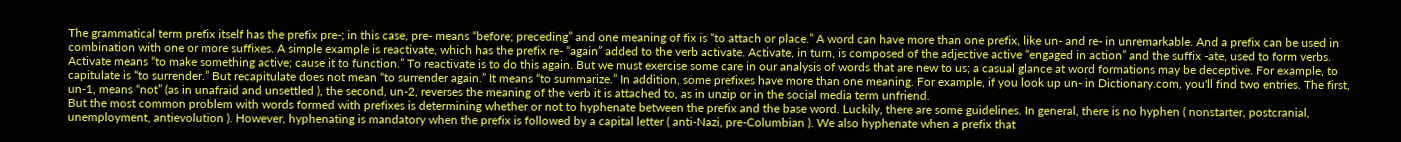The grammatical term prefix itself has the prefix pre-; in this case, pre- means “before; preceding” and one meaning of fix is “to attach or place.” A word can have more than one prefix, like un- and re- in unremarkable. And a prefix can be used in combination with one or more suffixes. A simple example is reactivate, which has the prefix re- “again” added to the verb activate. Activate, in turn, is composed of the adjective active “engaged in action” and the suffix -ate, used to form verbs. Activate means “to make something active; cause it to function.” To reactivate is to do this again. But we must exercise some care in our analysis of words that are new to us; a casual glance at word formations may be deceptive. For example, to capitulate is “to surrender.” But recapitulate does not mean “to surrender again.” It means “to summarize.” In addition, some prefixes have more than one meaning. For example, if you look up un- in Dictionary.com, you'll find two entries. The first, un-1, means “not” (as in unafraid and unsettled ), the second, un-2, reverses the meaning of the verb it is attached to, as in unzip or in the social media term unfriend.
But the most common problem with words formed with prefixes is determining whether or not to hyphenate between the prefix and the base word. Luckily, there are some guidelines. In general, there is no hyphen ( nonstarter, postcranial, unemployment, antievolution ). However, hyphenating is mandatory when the prefix is followed by a capital letter ( anti-Nazi, pre-Columbian ). We also hyphenate when a prefix that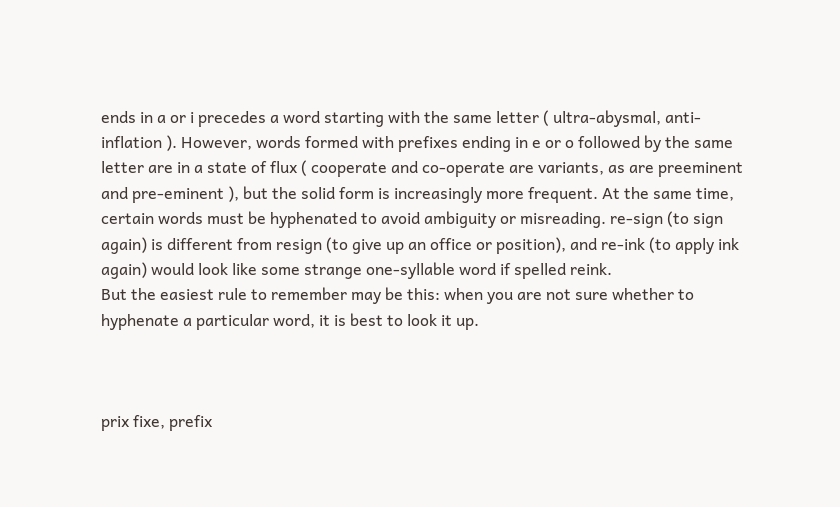ends in a or i precedes a word starting with the same letter ( ultra-abysmal, anti-inflation ). However, words formed with prefixes ending in e or o followed by the same letter are in a state of flux ( cooperate and co-operate are variants, as are preeminent and pre-eminent ), but the solid form is increasingly more frequent. At the same time, certain words must be hyphenated to avoid ambiguity or misreading. re-sign (to sign again) is different from resign (to give up an office or position), and re-ink (to apply ink again) would look like some strange one-syllable word if spelled reink.
But the easiest rule to remember may be this: when you are not sure whether to hyphenate a particular word, it is best to look it up.



prix fixe, prefix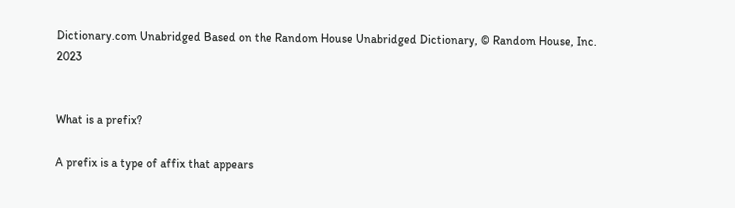Dictionary.com Unabridged Based on the Random House Unabridged Dictionary, © Random House, Inc. 2023


What is a prefix?

A prefix is a type of affix that appears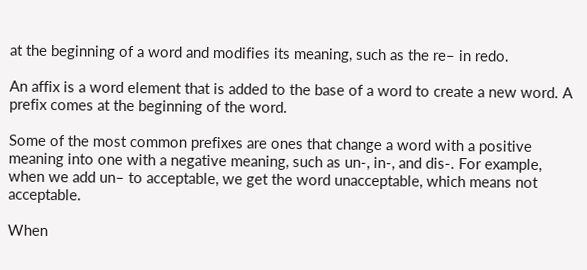at the beginning of a word and modifies its meaning, such as the re– in redo.

An affix is a word element that is added to the base of a word to create a new word. A prefix comes at the beginning of the word.

Some of the most common prefixes are ones that change a word with a positive meaning into one with a negative meaning, such as un-, in-, and dis-. For example, when we add un– to acceptable, we get the word unacceptable, which means not acceptable.

When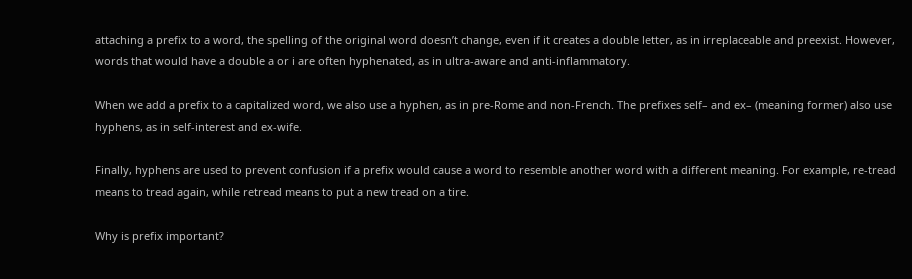attaching a prefix to a word, the spelling of the original word doesn’t change, even if it creates a double letter, as in irreplaceable and preexist. However, words that would have a double a or i are often hyphenated, as in ultra-aware and anti-inflammatory.

When we add a prefix to a capitalized word, we also use a hyphen, as in pre-Rome and non-French. The prefixes self– and ex– (meaning former) also use hyphens, as in self-interest and ex-wife.

Finally, hyphens are used to prevent confusion if a prefix would cause a word to resemble another word with a different meaning. For example, re-tread means to tread again, while retread means to put a new tread on a tire.

Why is prefix important?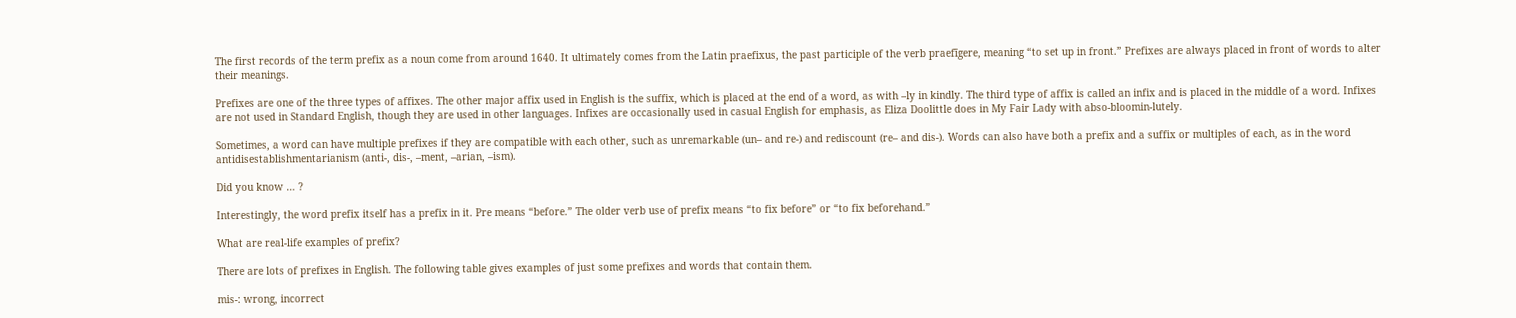The first records of the term prefix as a noun come from around 1640. It ultimately comes from the Latin praefixus, the past participle of the verb praefīgere, meaning “to set up in front.” Prefixes are always placed in front of words to alter their meanings.

Prefixes are one of the three types of affixes. The other major affix used in English is the suffix, which is placed at the end of a word, as with –ly in kindly. The third type of affix is called an infix and is placed in the middle of a word. Infixes are not used in Standard English, though they are used in other languages. Infixes are occasionally used in casual English for emphasis, as Eliza Doolittle does in My Fair Lady with abso-bloomin-lutely.

Sometimes, a word can have multiple prefixes if they are compatible with each other, such as unremarkable (un– and re-) and rediscount (re– and dis-). Words can also have both a prefix and a suffix or multiples of each, as in the word antidisestablishmentarianism (anti-, dis-, –ment, –arian, –ism).

Did you know … ?

Interestingly, the word prefix itself has a prefix in it. Pre means “before.” The older verb use of prefix means “to fix before” or “to fix beforehand.”

What are real-life examples of prefix?

There are lots of prefixes in English. The following table gives examples of just some prefixes and words that contain them.

mis-: wrong, incorrect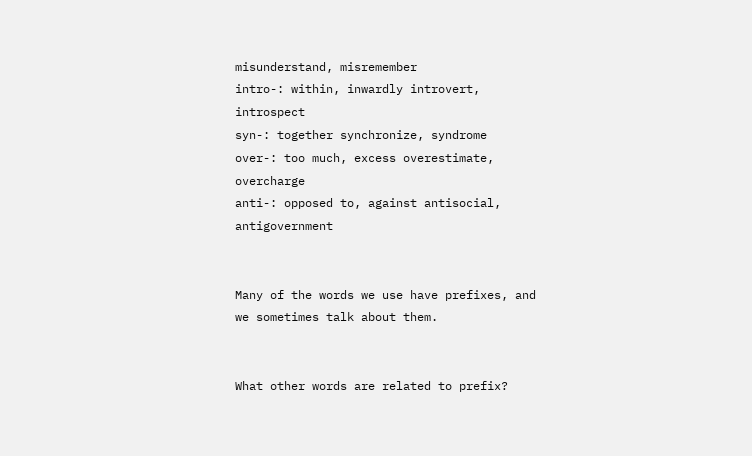misunderstand, misremember
intro-: within, inwardly introvert, introspect
syn-: together synchronize, syndrome
over-: too much, excess overestimate, overcharge
anti-: opposed to, against antisocial, antigovernment


Many of the words we use have prefixes, and we sometimes talk about them.


What other words are related to prefix?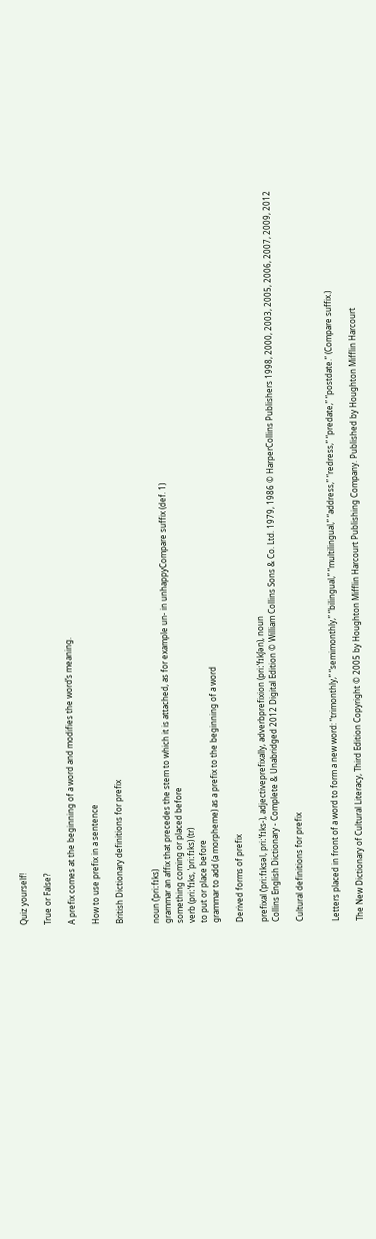Quiz yourself!

True or False?

A prefix comes at the beginning of a word and modifies the word’s meaning.

How to use prefix in a sentence

British Dictionary definitions for prefix


noun (ˈpriːfɪks)
grammar an affix that precedes the stem to which it is attached, as for example un- in unhappyCompare suffix (def. 1)
something coming or placed before
verb (priːˈfɪks, ˈpriːfɪks) (tr)
to put or place before
grammar to add (a morpheme) as a prefix to the beginning of a word

Derived forms of prefix

prefixal (ˈpriːfɪksəl, priːˈfɪks-), adjectiveprefixally, adverbprefixion (priːˈfɪkʃən), noun
Collins English Dictionary - Complete & Unabridged 2012 Digital Edition © William Collins Sons & Co. Ltd. 1979, 1986 © HarperCollins Publishers 1998, 2000, 2003, 2005, 2006, 2007, 2009, 2012

Cultural definitions for prefix


Letters placed in front of a word to form a new word: “trimonthly,” “semimonthly,” “bilingual,” “multilingual,” “address,” “redress,” “predate,” “postdate.” (Compare suffix.)

The New Dictionary of Cultural Literacy, Third Edition Copyright © 2005 by Houghton Mifflin Harcourt Publishing Company. Published by Houghton Mifflin Harcourt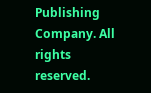Publishing Company. All rights reserved.